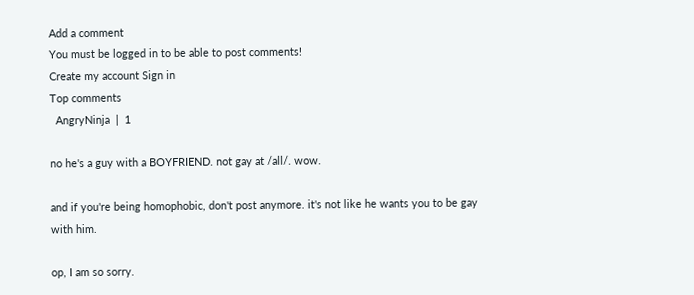Add a comment
You must be logged in to be able to post comments!
Create my account Sign in
Top comments
  AngryNinja  |  1

no he's a guy with a BOYFRIEND. not gay at /all/. wow.

and if you're being homophobic, don't post anymore. it's not like he wants you to be gay with him.

op, I am so sorry.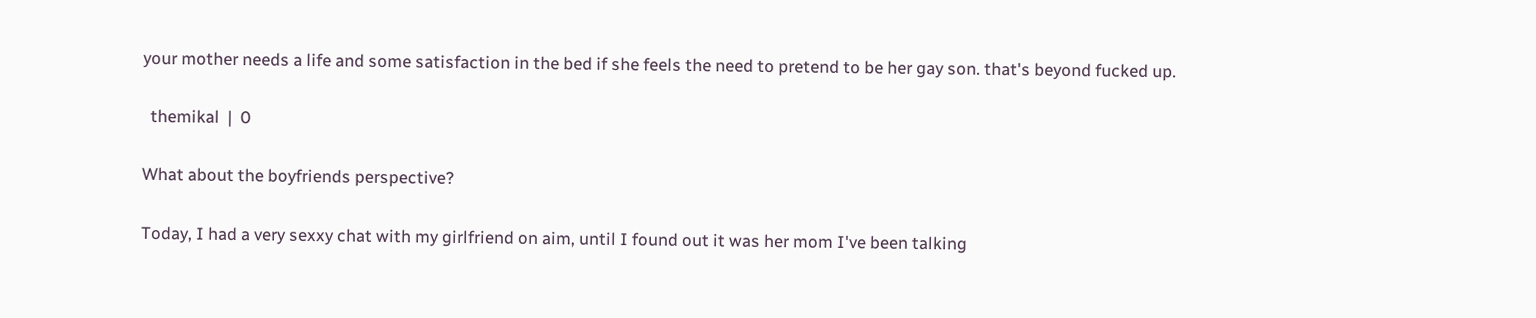your mother needs a life and some satisfaction in the bed if she feels the need to pretend to be her gay son. that's beyond fucked up.

  themikal  |  0

What about the boyfriends perspective?

Today, I had a very sexxy chat with my girlfriend on aim, until I found out it was her mom I've been talking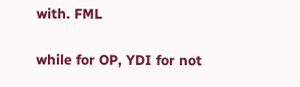with. FML

while for OP, YDI for not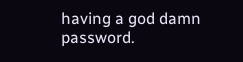having a god damn password.